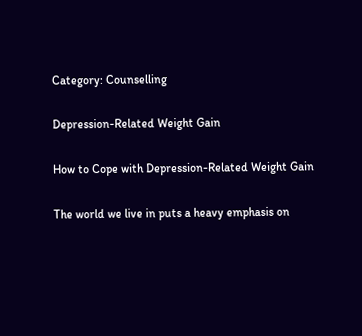Category: Counselling

Depression-Related Weight Gain

How to Cope with Depression-Related Weight Gain

The world we live in puts a heavy emphasis on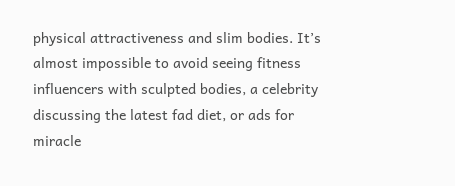physical attractiveness and slim bodies. It’s almost impossible to avoid seeing fitness influencers with sculpted bodies, a celebrity discussing the latest fad diet, or ads for miracle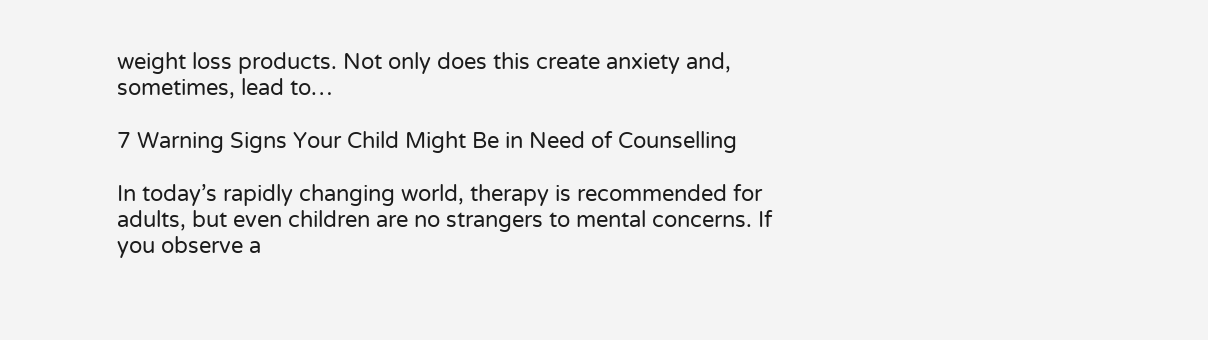weight loss products. Not only does this create anxiety and, sometimes, lead to…

7 Warning Signs Your Child Might Be in Need of Counselling

In today’s rapidly changing world, therapy is recommended for adults, but even children are no strangers to mental concerns. If you observe a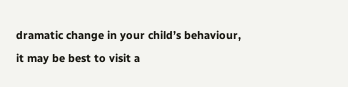dramatic change in your child’s behaviour, it may be best to visit a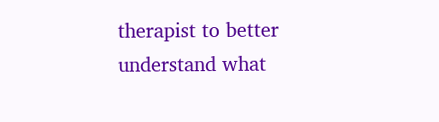therapist to better understand what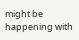might be happening with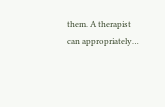them. A therapist can appropriately…